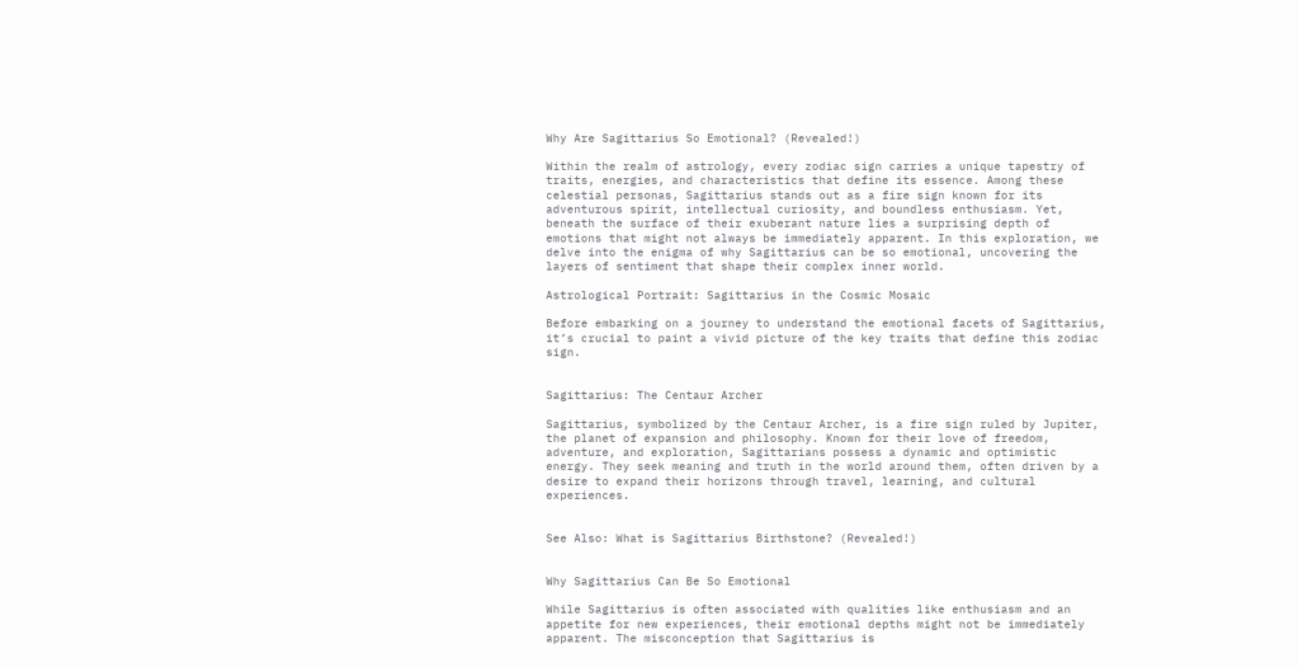Why Are Sagittarius So Emotional? (Revealed!)

Within the realm of astrology, every zodiac sign carries a unique tapestry of traits, energies, and characteristics that define its essence. Among these celestial personas, Sagittarius stands out as a fire sign known for its adventurous spirit, intellectual curiosity, and boundless enthusiasm. Yet, beneath the surface of their exuberant nature lies a surprising depth of emotions that might not always be immediately apparent. In this exploration, we delve into the enigma of why Sagittarius can be so emotional, uncovering the layers of sentiment that shape their complex inner world.

Astrological Portrait: Sagittarius in the Cosmic Mosaic

Before embarking on a journey to understand the emotional facets of Sagittarius, it’s crucial to paint a vivid picture of the key traits that define this zodiac sign.


Sagittarius: The Centaur Archer

Sagittarius, symbolized by the Centaur Archer, is a fire sign ruled by Jupiter, the planet of expansion and philosophy. Known for their love of freedom, adventure, and exploration, Sagittarians possess a dynamic and optimistic energy. They seek meaning and truth in the world around them, often driven by a desire to expand their horizons through travel, learning, and cultural experiences.


See Also: What is Sagittarius Birthstone? (Revealed!)


Why Sagittarius Can Be So Emotional

While Sagittarius is often associated with qualities like enthusiasm and an appetite for new experiences, their emotional depths might not be immediately apparent. The misconception that Sagittarius is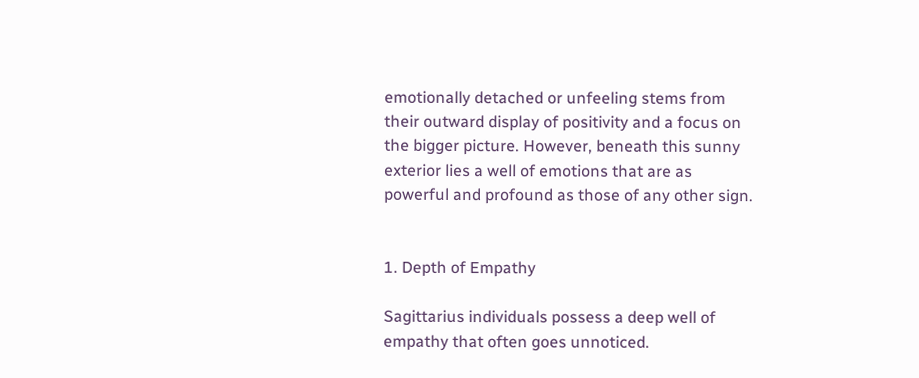emotionally detached or unfeeling stems from their outward display of positivity and a focus on the bigger picture. However, beneath this sunny exterior lies a well of emotions that are as powerful and profound as those of any other sign.


1. Depth of Empathy

Sagittarius individuals possess a deep well of empathy that often goes unnoticed.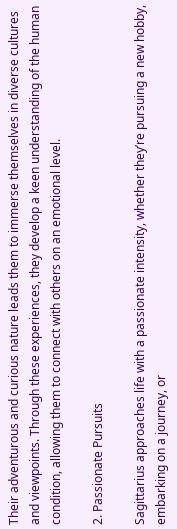Their adventurous and curious nature leads them to immerse themselves in diverse cultures and viewpoints. Through these experiences, they develop a keen understanding of the human condition, allowing them to connect with others on an emotional level.

2. Passionate Pursuits

Sagittarius approaches life with a passionate intensity, whether they’re pursuing a new hobby, embarking on a journey, or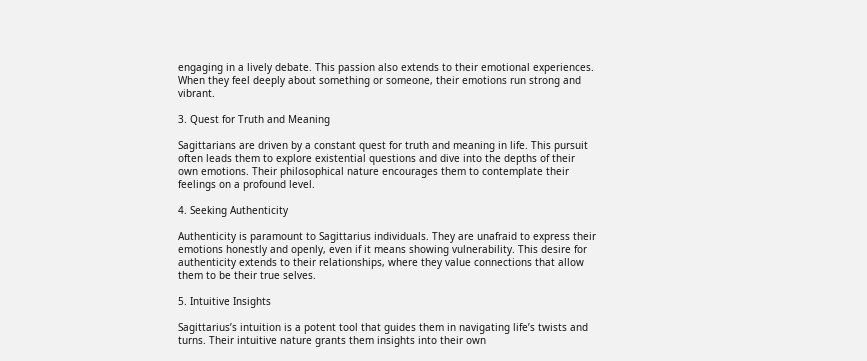engaging in a lively debate. This passion also extends to their emotional experiences. When they feel deeply about something or someone, their emotions run strong and vibrant.

3. Quest for Truth and Meaning

Sagittarians are driven by a constant quest for truth and meaning in life. This pursuit often leads them to explore existential questions and dive into the depths of their own emotions. Their philosophical nature encourages them to contemplate their feelings on a profound level.

4. Seeking Authenticity

Authenticity is paramount to Sagittarius individuals. They are unafraid to express their emotions honestly and openly, even if it means showing vulnerability. This desire for authenticity extends to their relationships, where they value connections that allow them to be their true selves.

5. Intuitive Insights

Sagittarius’s intuition is a potent tool that guides them in navigating life’s twists and turns. Their intuitive nature grants them insights into their own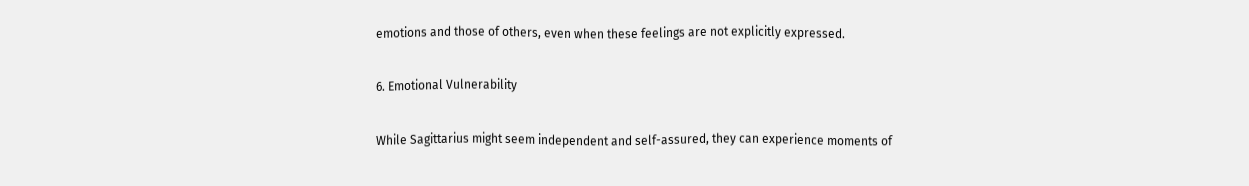emotions and those of others, even when these feelings are not explicitly expressed.

6. Emotional Vulnerability

While Sagittarius might seem independent and self-assured, they can experience moments of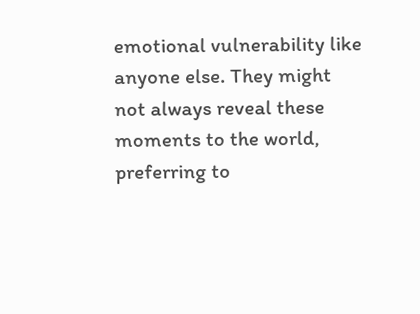emotional vulnerability like anyone else. They might not always reveal these moments to the world, preferring to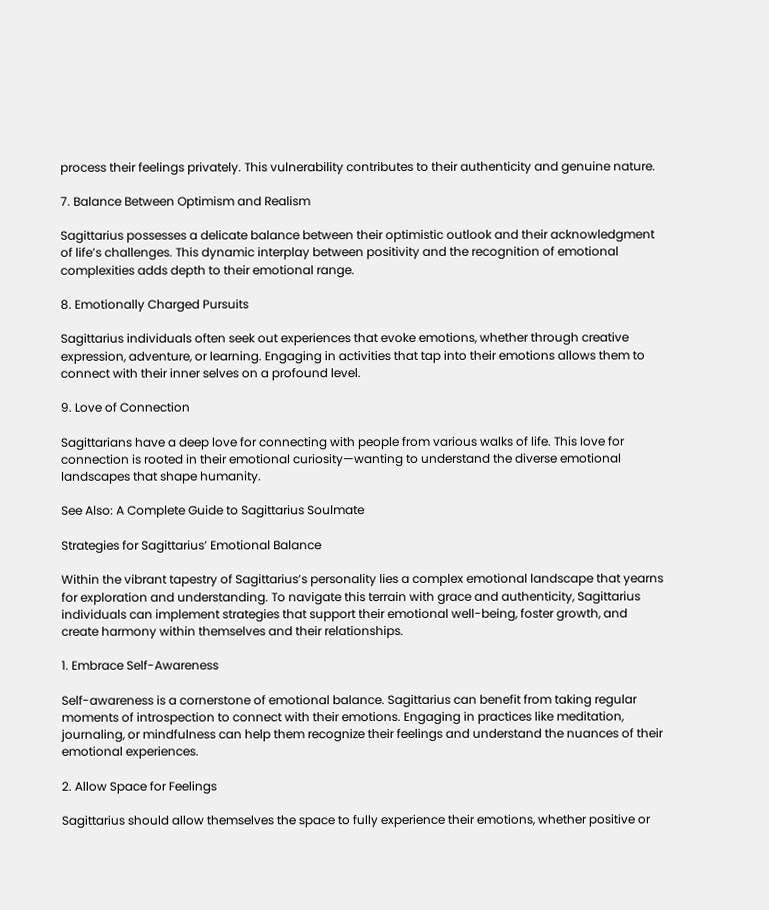process their feelings privately. This vulnerability contributes to their authenticity and genuine nature.

7. Balance Between Optimism and Realism

Sagittarius possesses a delicate balance between their optimistic outlook and their acknowledgment of life’s challenges. This dynamic interplay between positivity and the recognition of emotional complexities adds depth to their emotional range.

8. Emotionally Charged Pursuits

Sagittarius individuals often seek out experiences that evoke emotions, whether through creative expression, adventure, or learning. Engaging in activities that tap into their emotions allows them to connect with their inner selves on a profound level.

9. Love of Connection

Sagittarians have a deep love for connecting with people from various walks of life. This love for connection is rooted in their emotional curiosity—wanting to understand the diverse emotional landscapes that shape humanity.

See Also: A Complete Guide to Sagittarius Soulmate

Strategies for Sagittarius’ Emotional Balance

Within the vibrant tapestry of Sagittarius’s personality lies a complex emotional landscape that yearns for exploration and understanding. To navigate this terrain with grace and authenticity, Sagittarius individuals can implement strategies that support their emotional well-being, foster growth, and create harmony within themselves and their relationships.

1. Embrace Self-Awareness

Self-awareness is a cornerstone of emotional balance. Sagittarius can benefit from taking regular moments of introspection to connect with their emotions. Engaging in practices like meditation, journaling, or mindfulness can help them recognize their feelings and understand the nuances of their emotional experiences.

2. Allow Space for Feelings

Sagittarius should allow themselves the space to fully experience their emotions, whether positive or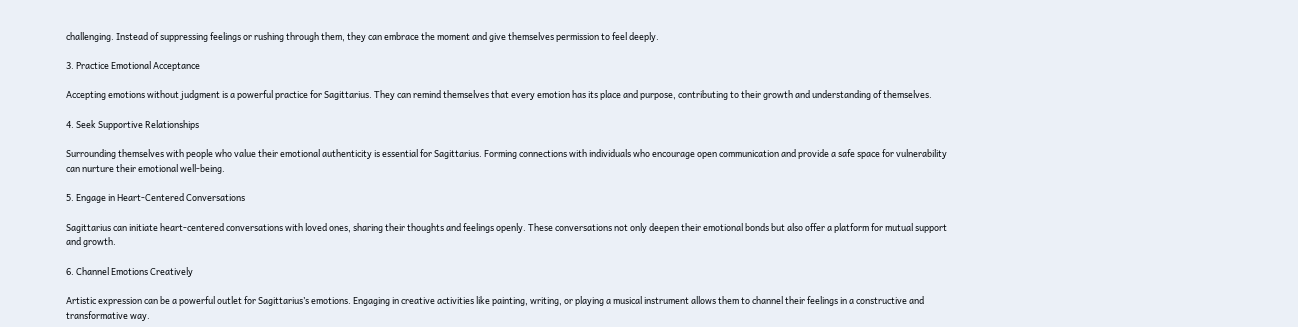challenging. Instead of suppressing feelings or rushing through them, they can embrace the moment and give themselves permission to feel deeply.

3. Practice Emotional Acceptance

Accepting emotions without judgment is a powerful practice for Sagittarius. They can remind themselves that every emotion has its place and purpose, contributing to their growth and understanding of themselves.

4. Seek Supportive Relationships

Surrounding themselves with people who value their emotional authenticity is essential for Sagittarius. Forming connections with individuals who encourage open communication and provide a safe space for vulnerability can nurture their emotional well-being.

5. Engage in Heart-Centered Conversations

Sagittarius can initiate heart-centered conversations with loved ones, sharing their thoughts and feelings openly. These conversations not only deepen their emotional bonds but also offer a platform for mutual support and growth.

6. Channel Emotions Creatively

Artistic expression can be a powerful outlet for Sagittarius’s emotions. Engaging in creative activities like painting, writing, or playing a musical instrument allows them to channel their feelings in a constructive and transformative way.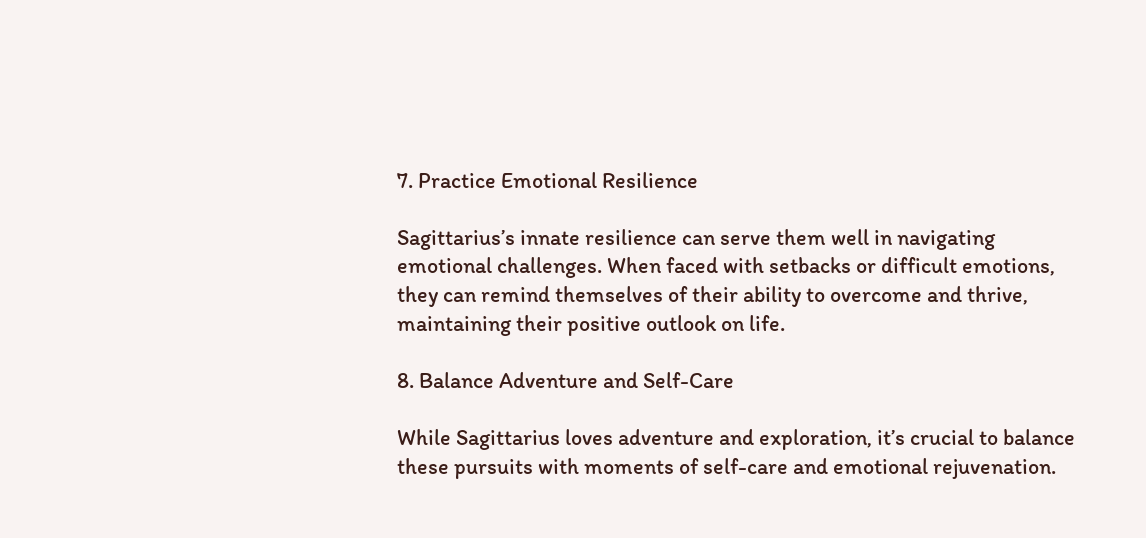7. Practice Emotional Resilience

Sagittarius’s innate resilience can serve them well in navigating emotional challenges. When faced with setbacks or difficult emotions, they can remind themselves of their ability to overcome and thrive, maintaining their positive outlook on life.

8. Balance Adventure and Self-Care

While Sagittarius loves adventure and exploration, it’s crucial to balance these pursuits with moments of self-care and emotional rejuvenation.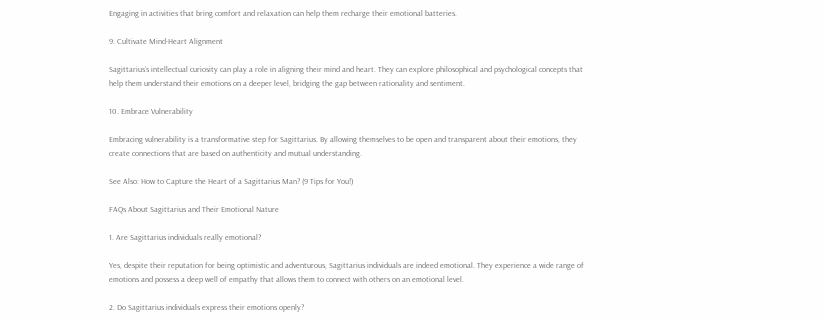Engaging in activities that bring comfort and relaxation can help them recharge their emotional batteries.

9. Cultivate Mind-Heart Alignment

Sagittarius’s intellectual curiosity can play a role in aligning their mind and heart. They can explore philosophical and psychological concepts that help them understand their emotions on a deeper level, bridging the gap between rationality and sentiment.

10. Embrace Vulnerability

Embracing vulnerability is a transformative step for Sagittarius. By allowing themselves to be open and transparent about their emotions, they create connections that are based on authenticity and mutual understanding.

See Also: How to Capture the Heart of a Sagittarius Man? (9 Tips for You!)

FAQs About Sagittarius and Their Emotional Nature

1. Are Sagittarius individuals really emotional?

Yes, despite their reputation for being optimistic and adventurous, Sagittarius individuals are indeed emotional. They experience a wide range of emotions and possess a deep well of empathy that allows them to connect with others on an emotional level.

2. Do Sagittarius individuals express their emotions openly?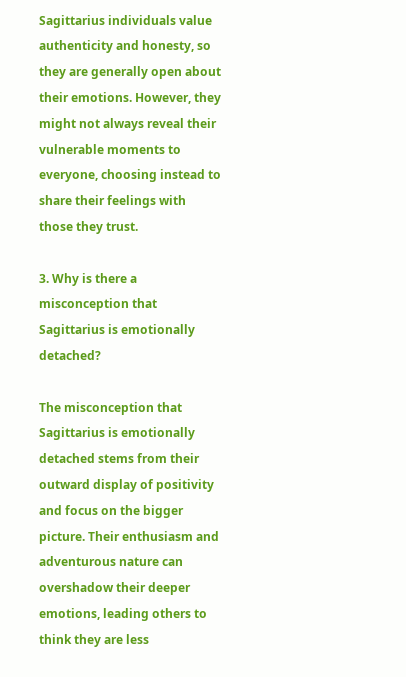Sagittarius individuals value authenticity and honesty, so they are generally open about their emotions. However, they might not always reveal their vulnerable moments to everyone, choosing instead to share their feelings with those they trust.

3. Why is there a misconception that Sagittarius is emotionally detached?

The misconception that Sagittarius is emotionally detached stems from their outward display of positivity and focus on the bigger picture. Their enthusiasm and adventurous nature can overshadow their deeper emotions, leading others to think they are less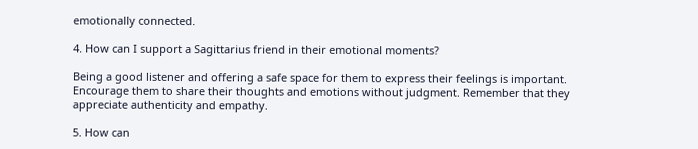emotionally connected.

4. How can I support a Sagittarius friend in their emotional moments?

Being a good listener and offering a safe space for them to express their feelings is important. Encourage them to share their thoughts and emotions without judgment. Remember that they appreciate authenticity and empathy.

5. How can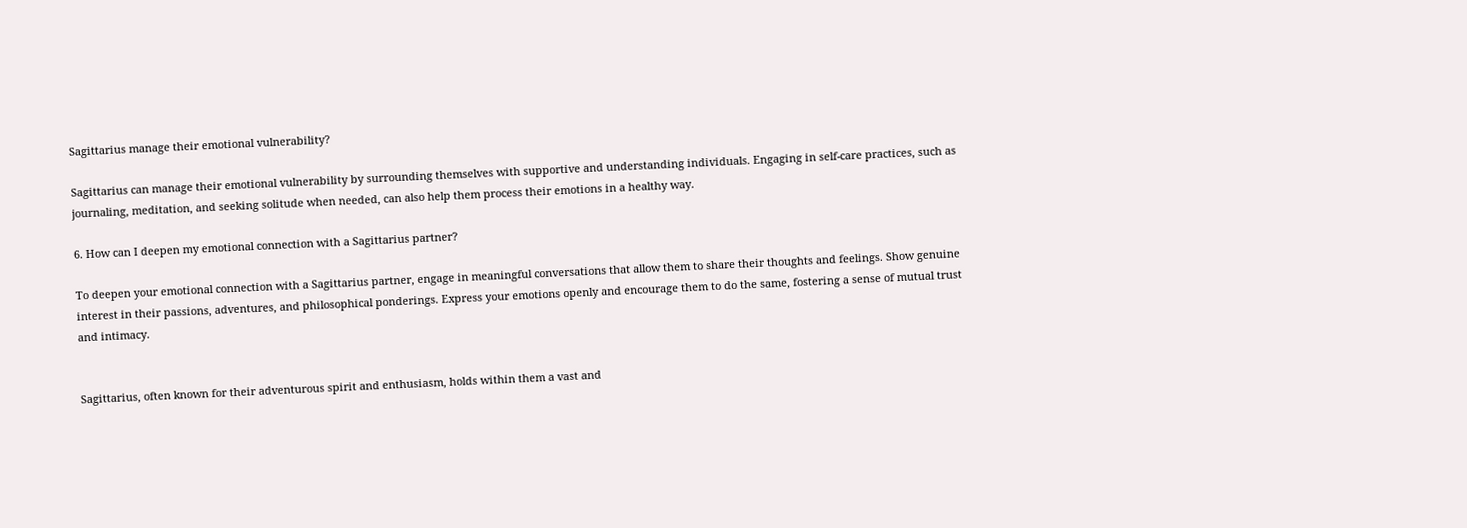Sagittarius manage their emotional vulnerability?

Sagittarius can manage their emotional vulnerability by surrounding themselves with supportive and understanding individuals. Engaging in self-care practices, such as journaling, meditation, and seeking solitude when needed, can also help them process their emotions in a healthy way.

6. How can I deepen my emotional connection with a Sagittarius partner?

To deepen your emotional connection with a Sagittarius partner, engage in meaningful conversations that allow them to share their thoughts and feelings. Show genuine interest in their passions, adventures, and philosophical ponderings. Express your emotions openly and encourage them to do the same, fostering a sense of mutual trust and intimacy.


Sagittarius, often known for their adventurous spirit and enthusiasm, holds within them a vast and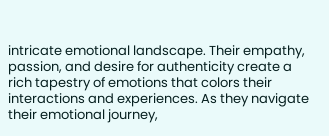intricate emotional landscape. Their empathy, passion, and desire for authenticity create a rich tapestry of emotions that colors their interactions and experiences. As they navigate their emotional journey,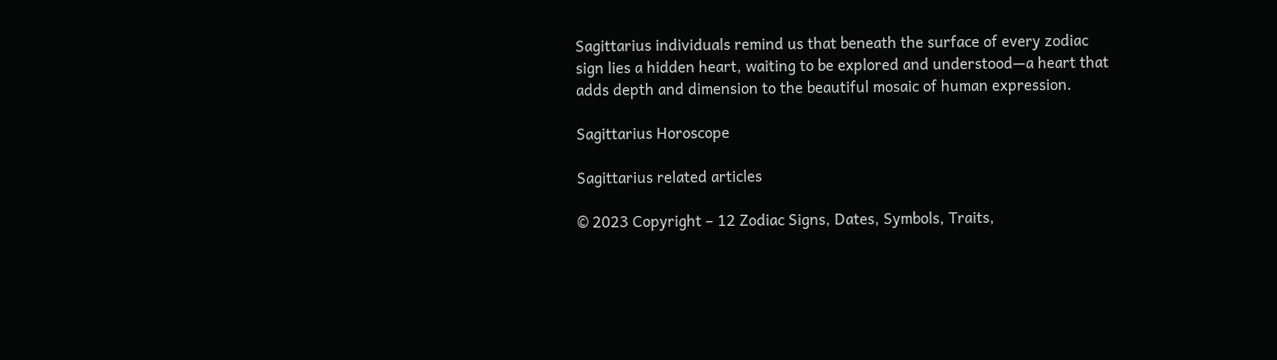Sagittarius individuals remind us that beneath the surface of every zodiac sign lies a hidden heart, waiting to be explored and understood—a heart that adds depth and dimension to the beautiful mosaic of human expression.

Sagittarius Horoscope

Sagittarius related articles

© 2023 Copyright – 12 Zodiac Signs, Dates, Symbols, Traits,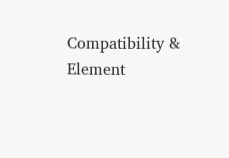Compatibility & Element